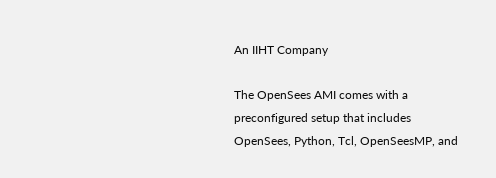An IIHT Company

The OpenSees AMI comes with a preconfigured setup that includes OpenSees, Python, Tcl, OpenSeesMP, and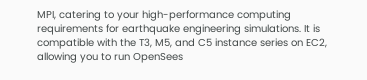MPI, catering to your high-performance computing requirements for earthquake engineering simulations. It is compatible with the T3, M5, and C5 instance series on EC2, allowing you to run OpenSees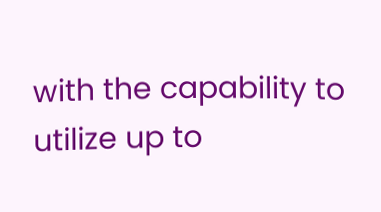with the capability to utilize up to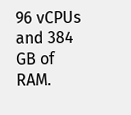96 vCPUs and 384 GB of RAM.